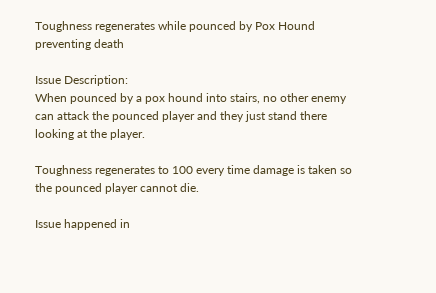Toughness regenerates while pounced by Pox Hound preventing death

Issue Description:
When pounced by a pox hound into stairs, no other enemy can attack the pounced player and they just stand there looking at the player.

Toughness regenerates to 100 every time damage is taken so the pounced player cannot die.

Issue happened in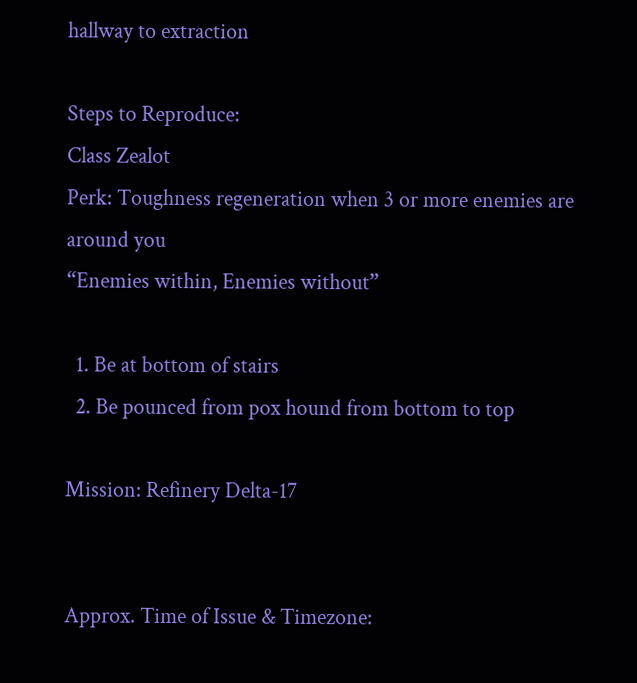hallway to extraction

Steps to Reproduce:
Class Zealot
Perk: Toughness regeneration when 3 or more enemies are around you
“Enemies within, Enemies without”

  1. Be at bottom of stairs
  2. Be pounced from pox hound from bottom to top

Mission: Refinery Delta-17


Approx. Time of Issue & Timezone: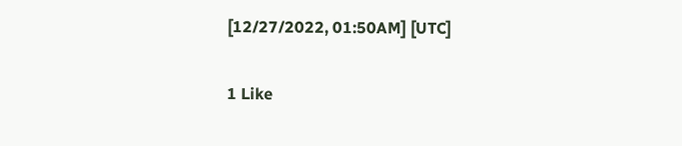[12/27/2022, 01:50AM] [UTC]

1 Like